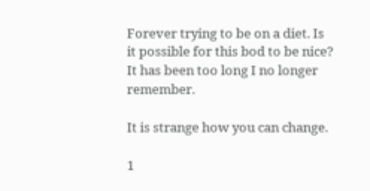Forever trying to be on a diet. Is it possible for this bod to be nice? It has been too long I no longer remember.

It is strange how you can change.

1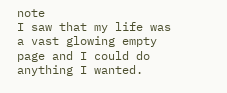note
I saw that my life was a vast glowing empty page and I could do anything I wanted.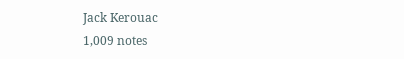Jack Kerouac
1,009 notes